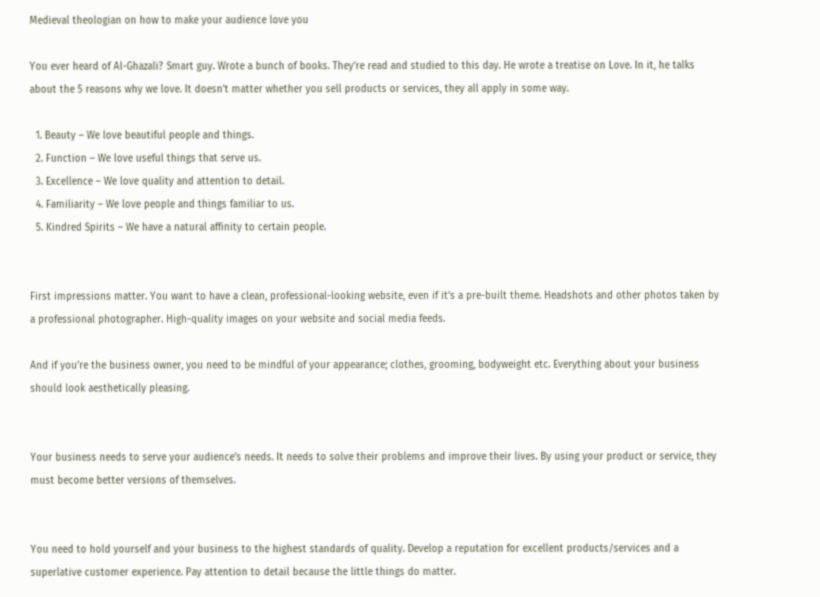Medieval theologian on how to make your audience love you

You ever heard of Al-Ghazali? Smart guy. Wrote a bunch of books. They’re read and studied to this day. He wrote a treatise on Love. In it, he talks about the 5 reasons why we love. It doesn’t matter whether you sell products or services, they all apply in some way.

  1. Beauty – We love beautiful people and things.
  2. Function – We love useful things that serve us.
  3. Excellence – We love quality and attention to detail.
  4. Familiarity – We love people and things familiar to us.
  5. Kindred Spirits – We have a natural affinity to certain people.


First impressions matter. You want to have a clean, professional-looking website, even if it’s a pre-built theme. Headshots and other photos taken by a professional photographer. High-quality images on your website and social media feeds.

And if you’re the business owner, you need to be mindful of your appearance; clothes, grooming, bodyweight etc. Everything about your business should look aesthetically pleasing.


Your business needs to serve your audience’s needs. It needs to solve their problems and improve their lives. By using your product or service, they must become better versions of themselves.


You need to hold yourself and your business to the highest standards of quality. Develop a reputation for excellent products/services and a superlative customer experience. Pay attention to detail because the little things do matter.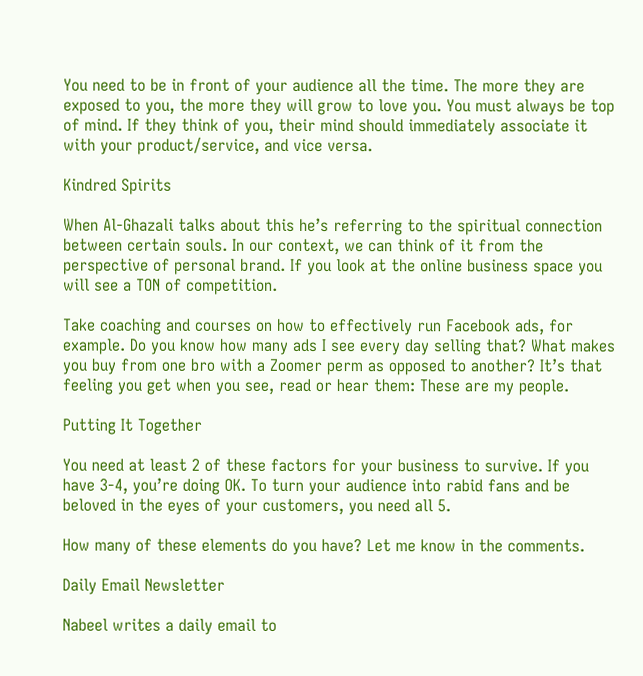You need to be in front of your audience all the time. The more they are exposed to you, the more they will grow to love you. You must always be top of mind. If they think of you, their mind should immediately associate it with your product/service, and vice versa.

Kindred Spirits

When Al-Ghazali talks about this he’s referring to the spiritual connection between certain souls. In our context, we can think of it from the perspective of personal brand. If you look at the online business space you will see a TON of competition.

Take coaching and courses on how to effectively run Facebook ads, for example. Do you know how many ads I see every day selling that? What makes you buy from one bro with a Zoomer perm as opposed to another? It’s that feeling you get when you see, read or hear them: These are my people.

Putting It Together

You need at least 2 of these factors for your business to survive. If you have 3-4, you’re doing OK. To turn your audience into rabid fans and be beloved in the eyes of your customers, you need all 5.

How many of these elements do you have? Let me know in the comments.

Daily Email Newsletter

Nabeel writes a daily email to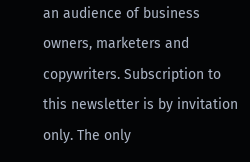an audience of business owners, marketers and copywriters. Subscription to this newsletter is by invitation only. The only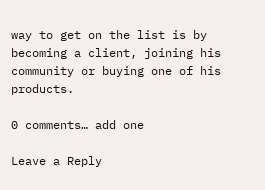way to get on the list is by becoming a client, joining his community or buying one of his products.

0 comments… add one

Leave a Reply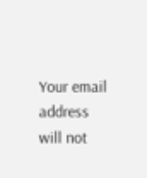Your email address will not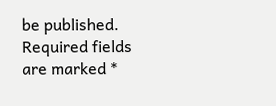be published. Required fields are marked *